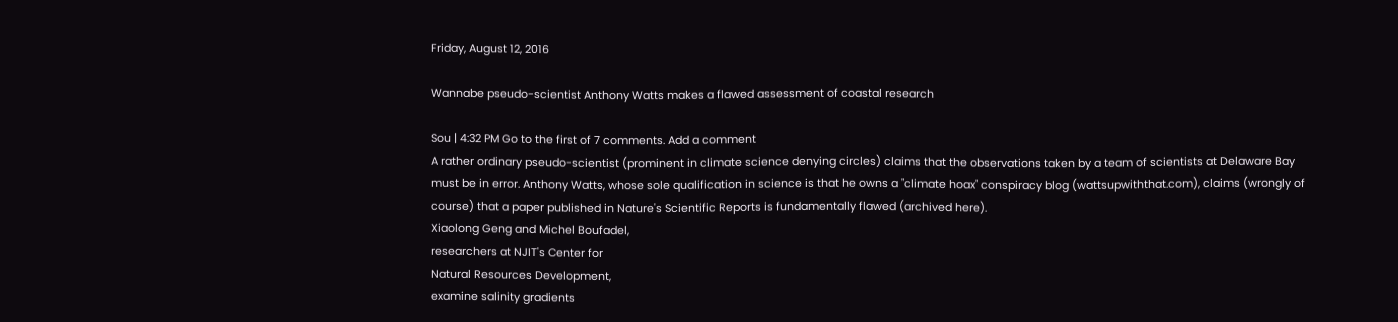Friday, August 12, 2016

Wannabe pseudo-scientist Anthony Watts makes a flawed assessment of coastal research

Sou | 4:32 PM Go to the first of 7 comments. Add a comment
A rather ordinary pseudo-scientist (prominent in climate science denying circles) claims that the observations taken by a team of scientists at Delaware Bay must be in error. Anthony Watts, whose sole qualification in science is that he owns a "climate hoax" conspiracy blog (wattsupwiththat.com), claims (wrongly of course) that a paper published in Nature's Scientific Reports is fundamentally flawed (archived here).
Xiaolong Geng and Michel Boufadel,
researchers at NJIT's Center for
Natural Resources Development,
examine salinity gradients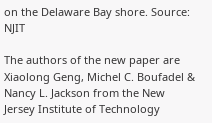on the Delaware Bay shore. Source: NJIT

The authors of the new paper are Xiaolong Geng, Michel C. Boufadel & Nancy L. Jackson from the New Jersey Institute of Technology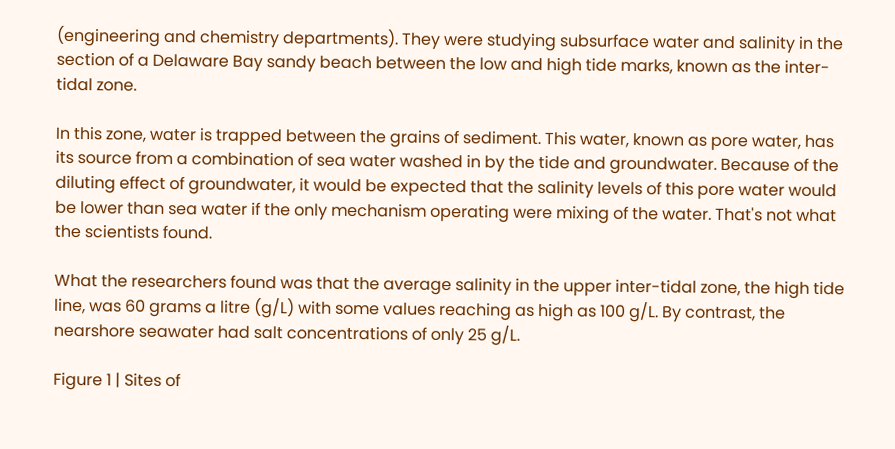(engineering and chemistry departments). They were studying subsurface water and salinity in the section of a Delaware Bay sandy beach between the low and high tide marks, known as the inter-tidal zone.

In this zone, water is trapped between the grains of sediment. This water, known as pore water, has its source from a combination of sea water washed in by the tide and groundwater. Because of the diluting effect of groundwater, it would be expected that the salinity levels of this pore water would be lower than sea water if the only mechanism operating were mixing of the water. That's not what the scientists found.

What the researchers found was that the average salinity in the upper inter-tidal zone, the high tide line, was 60 grams a litre (g/L) with some values reaching as high as 100 g/L. By contrast, the nearshore seawater had salt concentrations of only 25 g/L.

Figure 1 | Sites of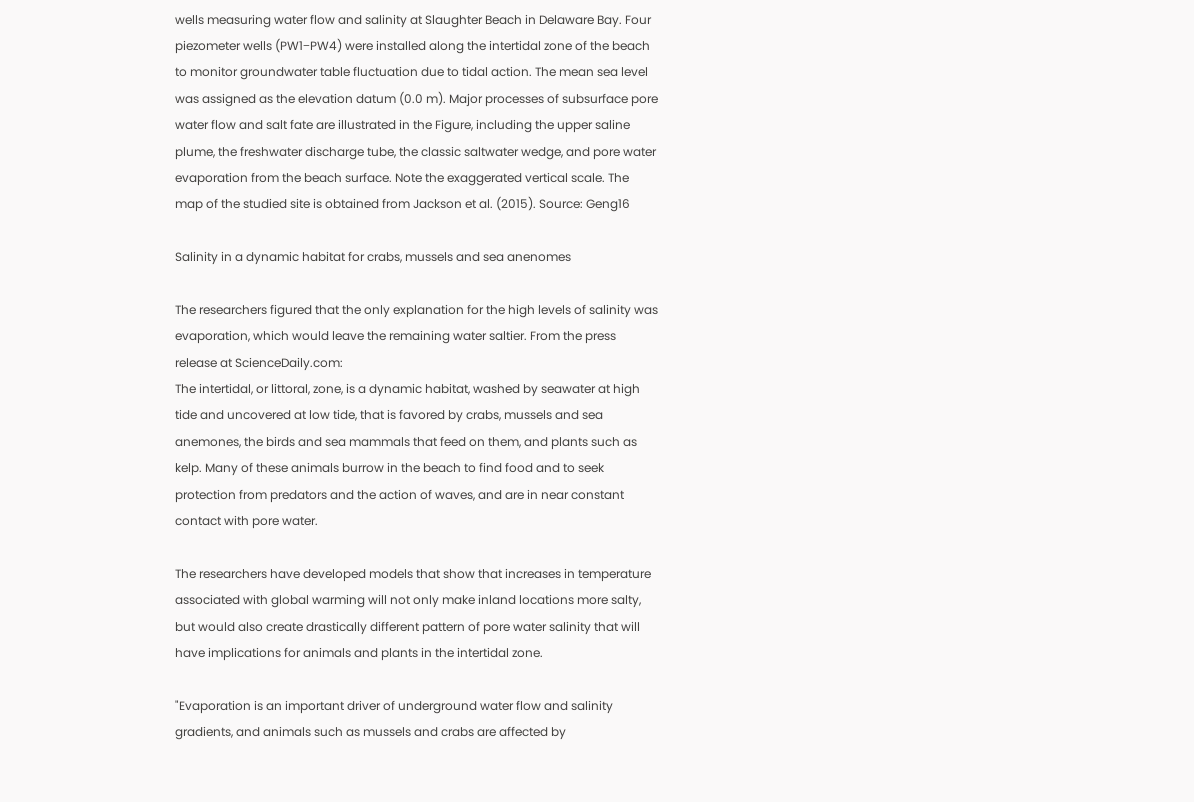wells measuring water flow and salinity at Slaughter Beach in Delaware Bay. Four piezometer wells (PW1−PW4) were installed along the intertidal zone of the beach to monitor groundwater table fluctuation due to tidal action. The mean sea level was assigned as the elevation datum (0.0 m). Major processes of subsurface pore water flow and salt fate are illustrated in the Figure, including the upper saline plume, the freshwater discharge tube, the classic saltwater wedge, and pore water evaporation from the beach surface. Note the exaggerated vertical scale. The map of the studied site is obtained from Jackson et al. (2015). Source: Geng16

Salinity in a dynamic habitat for crabs, mussels and sea anenomes

The researchers figured that the only explanation for the high levels of salinity was evaporation, which would leave the remaining water saltier. From the press release at ScienceDaily.com:
The intertidal, or littoral, zone, is a dynamic habitat, washed by seawater at high tide and uncovered at low tide, that is favored by crabs, mussels and sea anemones, the birds and sea mammals that feed on them, and plants such as kelp. Many of these animals burrow in the beach to find food and to seek protection from predators and the action of waves, and are in near constant contact with pore water.

The researchers have developed models that show that increases in temperature associated with global warming will not only make inland locations more salty, but would also create drastically different pattern of pore water salinity that will have implications for animals and plants in the intertidal zone.

"Evaporation is an important driver of underground water flow and salinity gradients, and animals such as mussels and crabs are affected by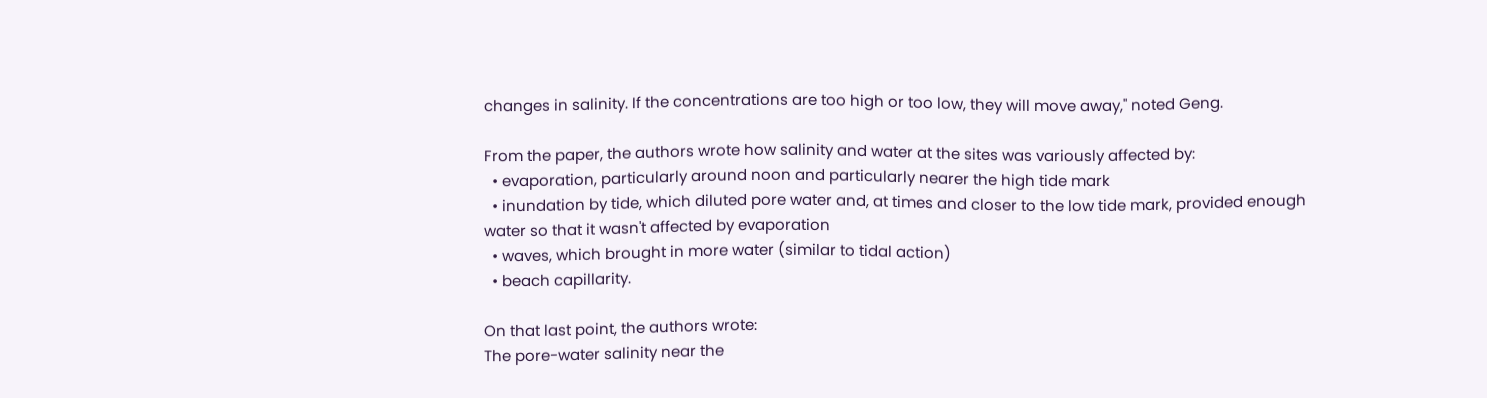changes in salinity. If the concentrations are too high or too low, they will move away," noted Geng.

From the paper, the authors wrote how salinity and water at the sites was variously affected by:
  • evaporation, particularly around noon and particularly nearer the high tide mark
  • inundation by tide, which diluted pore water and, at times and closer to the low tide mark, provided enough water so that it wasn't affected by evaporation
  • waves, which brought in more water (similar to tidal action)
  • beach capillarity.

On that last point, the authors wrote:
The pore-water salinity near the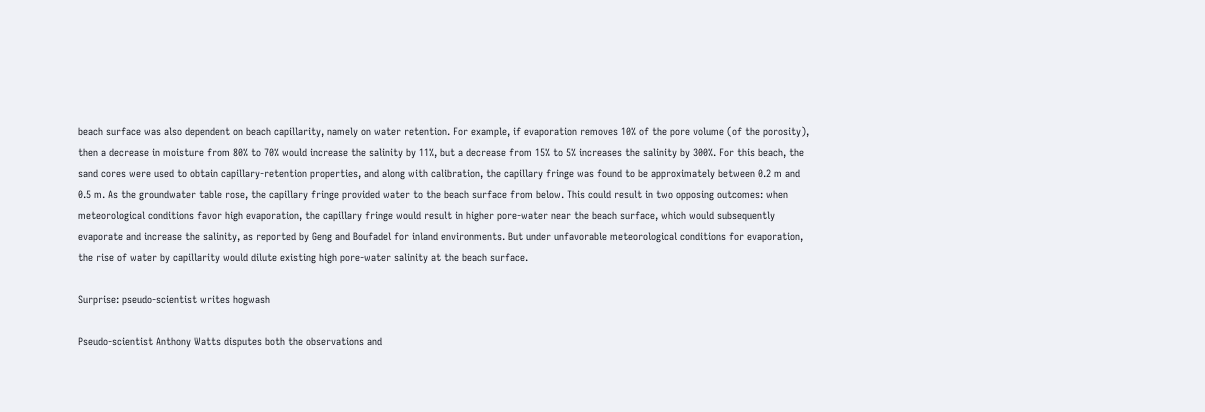beach surface was also dependent on beach capillarity, namely on water retention. For example, if evaporation removes 10% of the pore volume (of the porosity), then a decrease in moisture from 80% to 70% would increase the salinity by 11%, but a decrease from 15% to 5% increases the salinity by 300%. For this beach, the sand cores were used to obtain capillary-retention properties, and along with calibration, the capillary fringe was found to be approximately between 0.2 m and 0.5 m. As the groundwater table rose, the capillary fringe provided water to the beach surface from below. This could result in two opposing outcomes: when meteorological conditions favor high evaporation, the capillary fringe would result in higher pore-water near the beach surface, which would subsequently evaporate and increase the salinity, as reported by Geng and Boufadel for inland environments. But under unfavorable meteorological conditions for evaporation, the rise of water by capillarity would dilute existing high pore-water salinity at the beach surface.

Surprise: pseudo-scientist writes hogwash

Pseudo-scientist Anthony Watts disputes both the observations and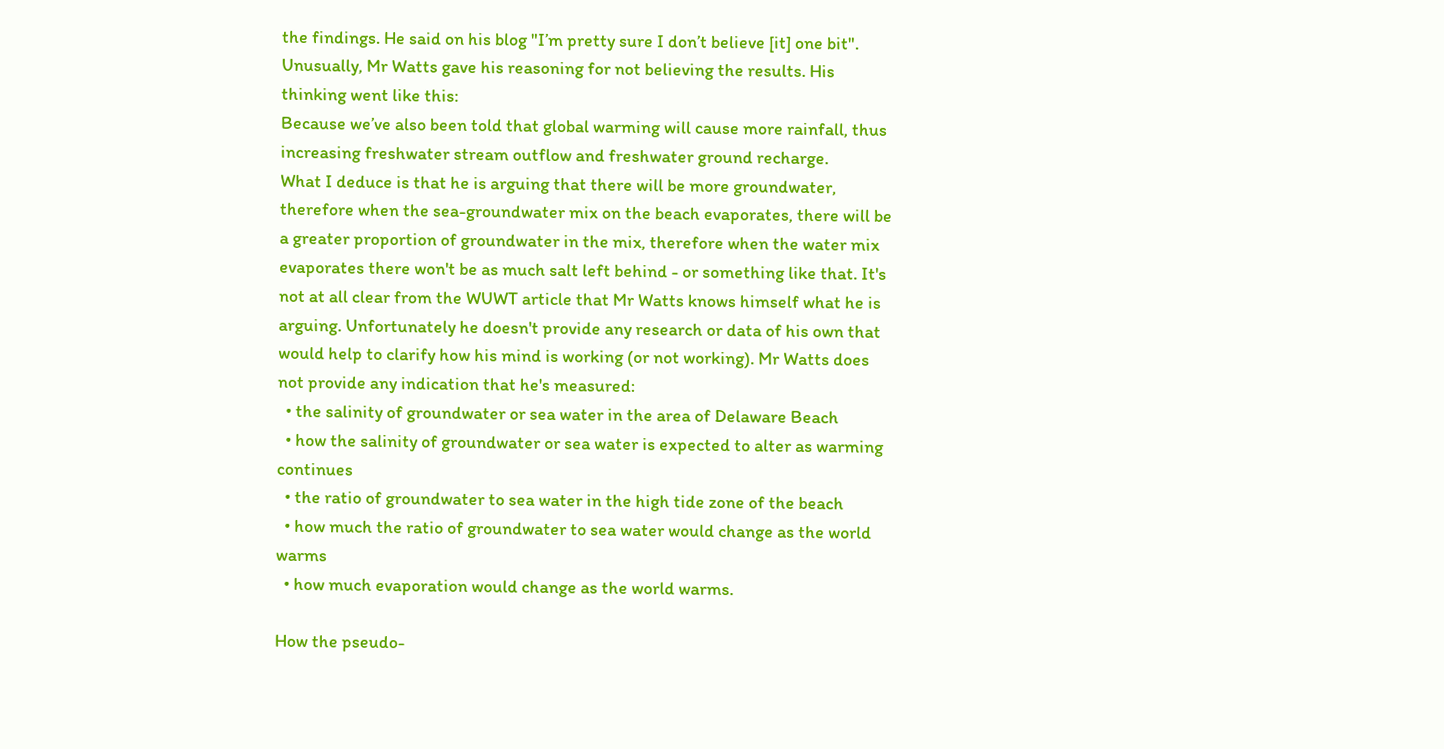the findings. He said on his blog "I’m pretty sure I don’t believe [it] one bit".  Unusually, Mr Watts gave his reasoning for not believing the results. His thinking went like this:
Because we’ve also been told that global warming will cause more rainfall, thus increasing freshwater stream outflow and freshwater ground recharge.
What I deduce is that he is arguing that there will be more groundwater, therefore when the sea-groundwater mix on the beach evaporates, there will be a greater proportion of groundwater in the mix, therefore when the water mix evaporates there won't be as much salt left behind - or something like that. It's not at all clear from the WUWT article that Mr Watts knows himself what he is arguing. Unfortunately he doesn't provide any research or data of his own that would help to clarify how his mind is working (or not working). Mr Watts does not provide any indication that he's measured:
  • the salinity of groundwater or sea water in the area of Delaware Beach
  • how the salinity of groundwater or sea water is expected to alter as warming continues
  • the ratio of groundwater to sea water in the high tide zone of the beach
  • how much the ratio of groundwater to sea water would change as the world warms
  • how much evaporation would change as the world warms.

How the pseudo-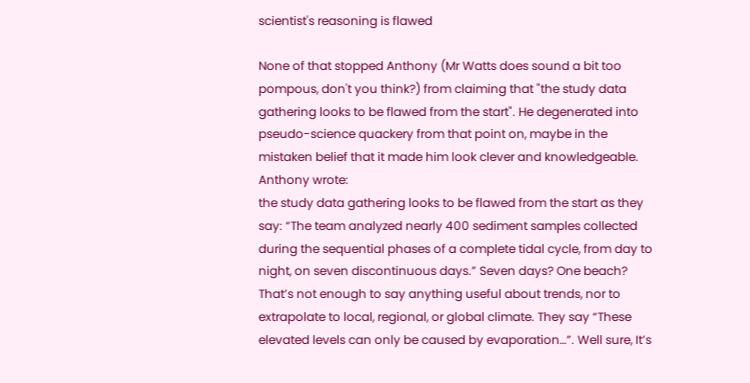scientist's reasoning is flawed

None of that stopped Anthony (Mr Watts does sound a bit too pompous, don't you think?) from claiming that "the study data gathering looks to be flawed from the start". He degenerated into pseudo-science quackery from that point on, maybe in the mistaken belief that it made him look clever and knowledgeable. Anthony wrote:
the study data gathering looks to be flawed from the start as they say: “The team analyzed nearly 400 sediment samples collected during the sequential phases of a complete tidal cycle, from day to night, on seven discontinuous days.” Seven days? One beach? That’s not enough to say anything useful about trends, nor to extrapolate to local, regional, or global climate. They say “These elevated levels can only be caused by evaporation…”. Well sure, It’s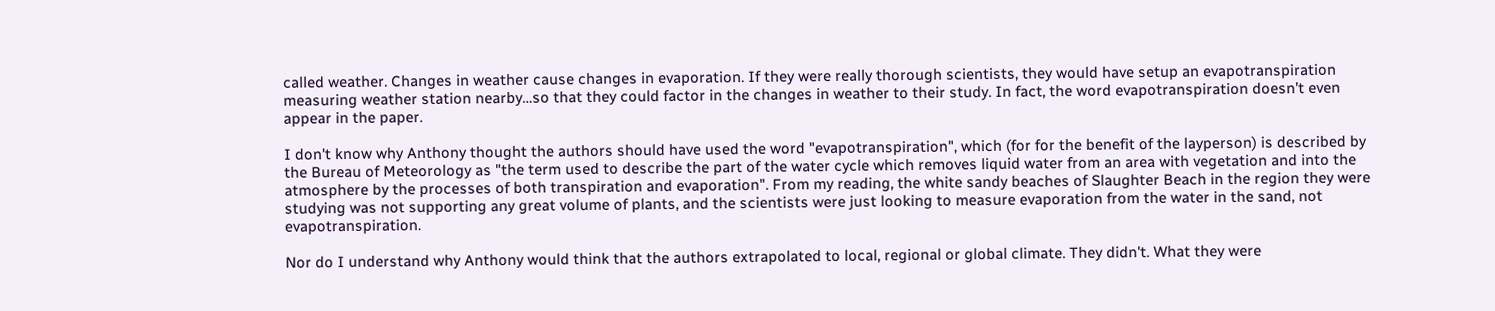called weather. Changes in weather cause changes in evaporation. If they were really thorough scientists, they would have setup an evapotranspiration measuring weather station nearby…so that they could factor in the changes in weather to their study. In fact, the word evapotranspiration doesn’t even appear in the paper.

I don't know why Anthony thought the authors should have used the word "evapotranspiration", which (for for the benefit of the layperson) is described by the Bureau of Meteorology as "the term used to describe the part of the water cycle which removes liquid water from an area with vegetation and into the atmosphere by the processes of both transpiration and evaporation". From my reading, the white sandy beaches of Slaughter Beach in the region they were studying was not supporting any great volume of plants, and the scientists were just looking to measure evaporation from the water in the sand, not evapotranspiration.

Nor do I understand why Anthony would think that the authors extrapolated to local, regional or global climate. They didn't. What they were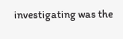investigating was the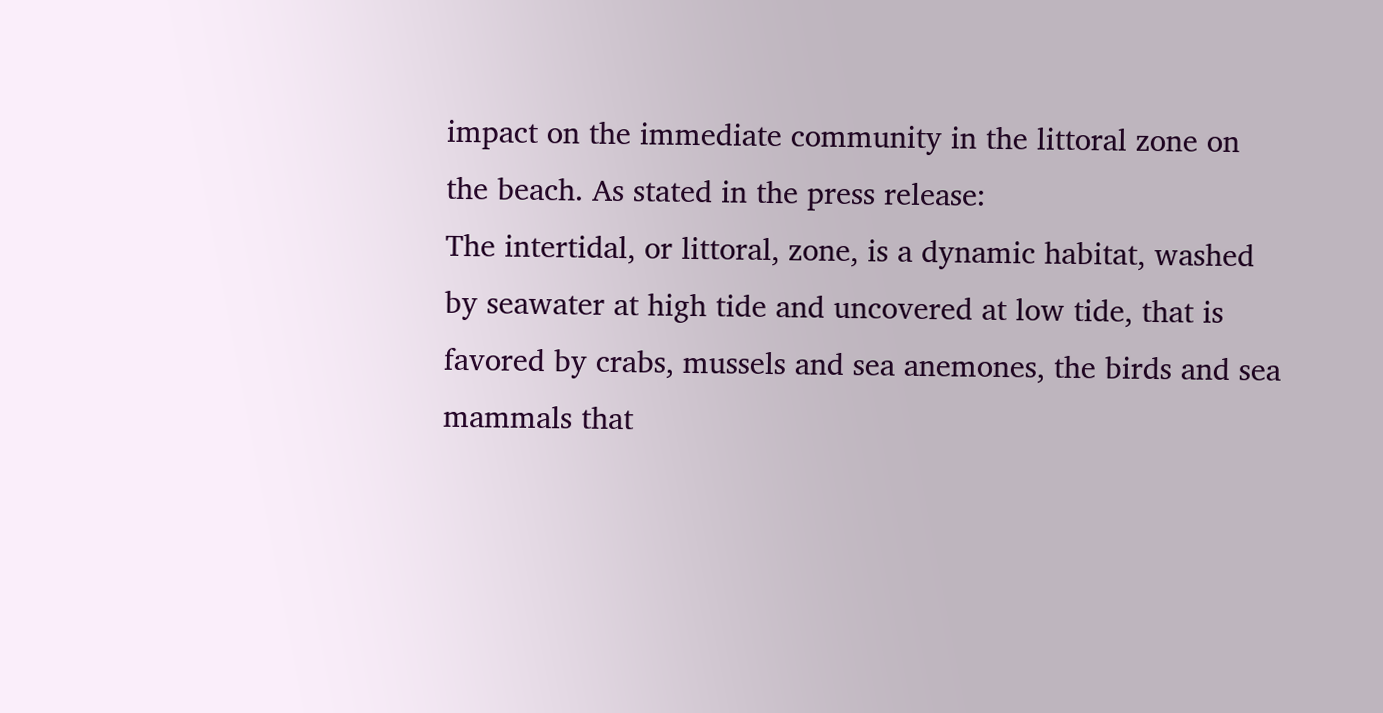impact on the immediate community in the littoral zone on the beach. As stated in the press release:
The intertidal, or littoral, zone, is a dynamic habitat, washed by seawater at high tide and uncovered at low tide, that is favored by crabs, mussels and sea anemones, the birds and sea mammals that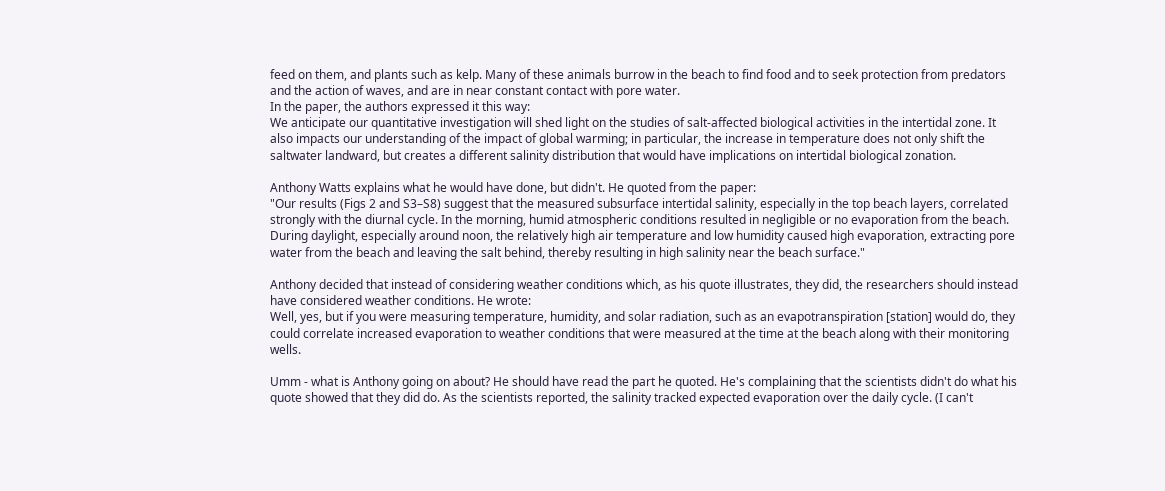feed on them, and plants such as kelp. Many of these animals burrow in the beach to find food and to seek protection from predators and the action of waves, and are in near constant contact with pore water.
In the paper, the authors expressed it this way:
We anticipate our quantitative investigation will shed light on the studies of salt-affected biological activities in the intertidal zone. It also impacts our understanding of the impact of global warming; in particular, the increase in temperature does not only shift the saltwater landward, but creates a different salinity distribution that would have implications on intertidal biological zonation.

Anthony Watts explains what he would have done, but didn't. He quoted from the paper:
"Our results (Figs 2 and S3–S8) suggest that the measured subsurface intertidal salinity, especially in the top beach layers, correlated strongly with the diurnal cycle. In the morning, humid atmospheric conditions resulted in negligible or no evaporation from the beach. During daylight, especially around noon, the relatively high air temperature and low humidity caused high evaporation, extracting pore water from the beach and leaving the salt behind, thereby resulting in high salinity near the beach surface."

Anthony decided that instead of considering weather conditions which, as his quote illustrates, they did, the researchers should instead have considered weather conditions. He wrote:
Well, yes, but if you were measuring temperature, humidity, and solar radiation, such as an evapotranspiration [station] would do, they could correlate increased evaporation to weather conditions that were measured at the time at the beach along with their monitoring wells.

Umm - what is Anthony going on about? He should have read the part he quoted. He's complaining that the scientists didn't do what his quote showed that they did do. As the scientists reported, the salinity tracked expected evaporation over the daily cycle. (I can't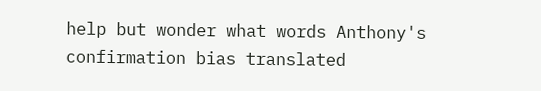help but wonder what words Anthony's confirmation bias translated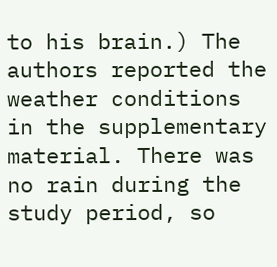to his brain.) The authors reported the weather conditions in the supplementary material. There was no rain during the study period, so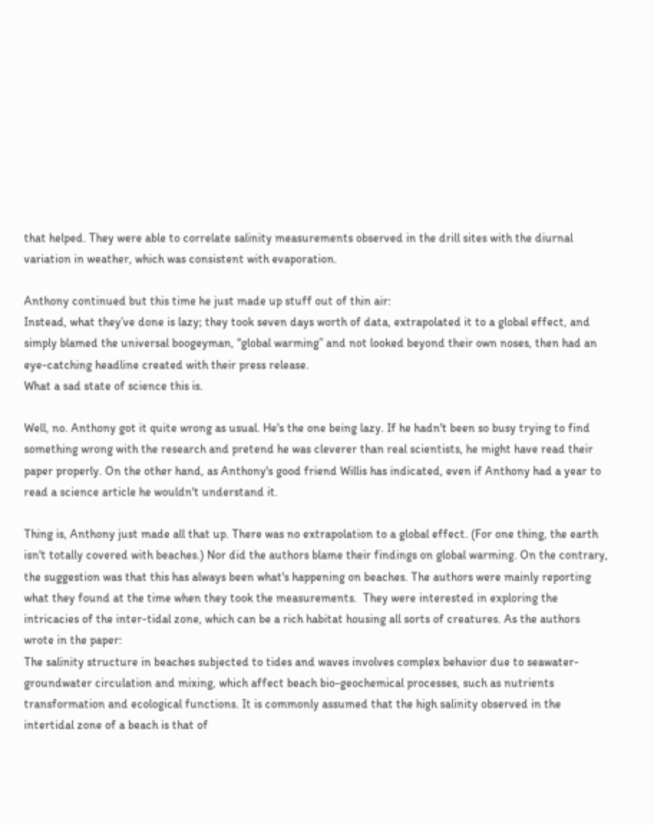that helped. They were able to correlate salinity measurements observed in the drill sites with the diurnal variation in weather, which was consistent with evaporation.

Anthony continued but this time he just made up stuff out of thin air:
Instead, what they’ve done is lazy; they took seven days worth of data, extrapolated it to a global effect, and simply blamed the universal boogeyman, “global warming” and not looked beyond their own noses, then had an eye-catching headline created with their press release.
What a sad state of science this is.

Well, no. Anthony got it quite wrong as usual. He's the one being lazy. If he hadn't been so busy trying to find something wrong with the research and pretend he was cleverer than real scientists, he might have read their paper properly. On the other hand, as Anthony's good friend Willis has indicated, even if Anthony had a year to read a science article he wouldn't understand it.

Thing is, Anthony just made all that up. There was no extrapolation to a global effect. (For one thing, the earth isn't totally covered with beaches.) Nor did the authors blame their findings on global warming. On the contrary, the suggestion was that this has always been what's happening on beaches. The authors were mainly reporting what they found at the time when they took the measurements.  They were interested in exploring the intricacies of the inter-tidal zone, which can be a rich habitat housing all sorts of creatures. As the authors wrote in the paper:
The salinity structure in beaches subjected to tides and waves involves complex behavior due to seawater-groundwater circulation and mixing, which affect beach bio-geochemical processes, such as nutrients transformation and ecological functions. It is commonly assumed that the high salinity observed in the intertidal zone of a beach is that of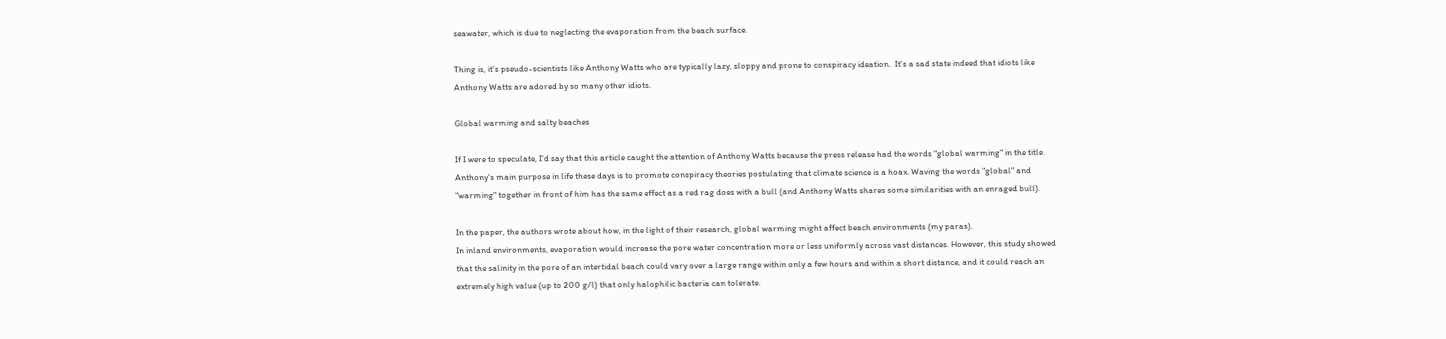seawater, which is due to neglecting the evaporation from the beach surface.

Thing is, it's pseudo-scientists like Anthony Watts who are typically lazy, sloppy and prone to conspiracy ideation.  It's a sad state indeed that idiots like Anthony Watts are adored by so many other idiots.

Global warming and salty beaches

If I were to speculate, I'd say that this article caught the attention of Anthony Watts because the press release had the words "global warming" in the title. Anthony's main purpose in life these days is to promote conspiracy theories postulating that climate science is a hoax. Waving the words "global" and "warming" together in front of him has the same effect as a red rag does with a bull (and Anthony Watts shares some similarities with an enraged bull).

In the paper, the authors wrote about how, in the light of their research, global warming might affect beach environments (my paras).
In inland environments, evaporation would increase the pore water concentration more or less uniformly across vast distances. However, this study showed that the salinity in the pore of an intertidal beach could vary over a large range within only a few hours and within a short distance, and it could reach an extremely high value (up to 200 g/l) that only halophilic bacteria can tolerate.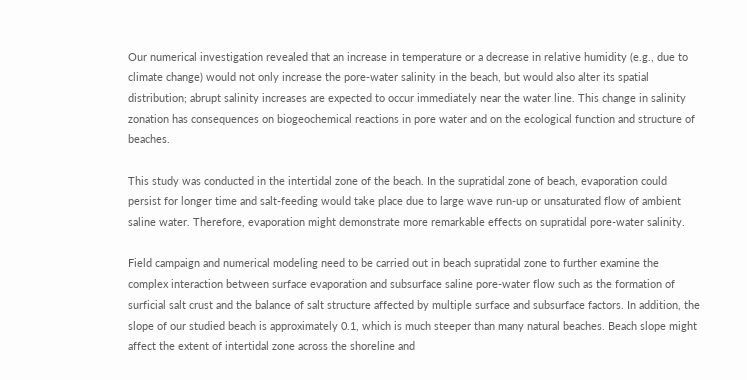Our numerical investigation revealed that an increase in temperature or a decrease in relative humidity (e.g., due to climate change) would not only increase the pore-water salinity in the beach, but would also alter its spatial distribution; abrupt salinity increases are expected to occur immediately near the water line. This change in salinity zonation has consequences on biogeochemical reactions in pore water and on the ecological function and structure of beaches.

This study was conducted in the intertidal zone of the beach. In the supratidal zone of beach, evaporation could persist for longer time and salt-feeding would take place due to large wave run-up or unsaturated flow of ambient saline water. Therefore, evaporation might demonstrate more remarkable effects on supratidal pore-water salinity.

Field campaign and numerical modeling need to be carried out in beach supratidal zone to further examine the complex interaction between surface evaporation and subsurface saline pore-water flow such as the formation of surficial salt crust and the balance of salt structure affected by multiple surface and subsurface factors. In addition, the slope of our studied beach is approximately 0.1, which is much steeper than many natural beaches. Beach slope might affect the extent of intertidal zone across the shoreline and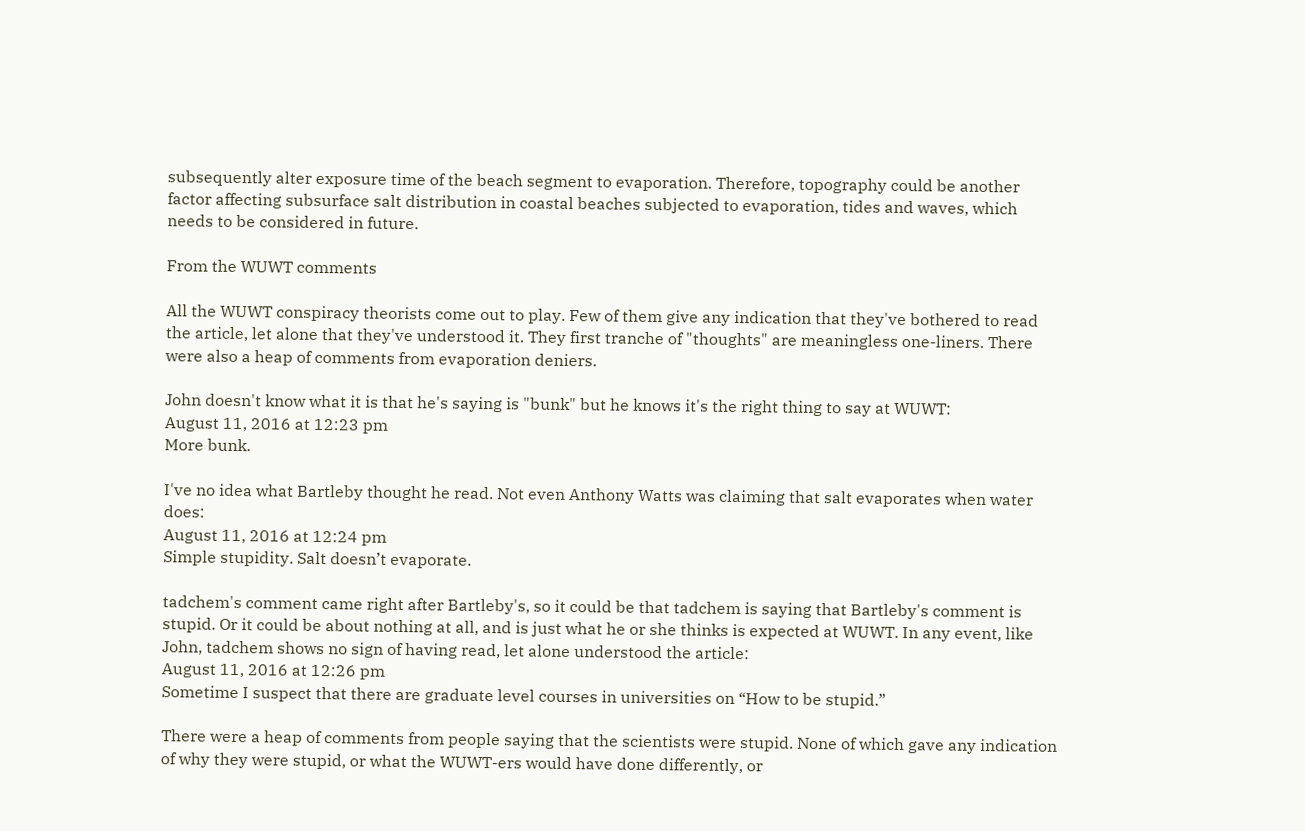subsequently alter exposure time of the beach segment to evaporation. Therefore, topography could be another factor affecting subsurface salt distribution in coastal beaches subjected to evaporation, tides and waves, which needs to be considered in future.

From the WUWT comments

All the WUWT conspiracy theorists come out to play. Few of them give any indication that they've bothered to read the article, let alone that they've understood it. They first tranche of "thoughts" are meaningless one-liners. There were also a heap of comments from evaporation deniers.

John doesn't know what it is that he's saying is "bunk" but he knows it's the right thing to say at WUWT:
August 11, 2016 at 12:23 pm
More bunk.

I've no idea what Bartleby thought he read. Not even Anthony Watts was claiming that salt evaporates when water does:
August 11, 2016 at 12:24 pm
Simple stupidity. Salt doesn’t evaporate.

tadchem's comment came right after Bartleby's, so it could be that tadchem is saying that Bartleby's comment is stupid. Or it could be about nothing at all, and is just what he or she thinks is expected at WUWT. In any event, like John, tadchem shows no sign of having read, let alone understood the article:
August 11, 2016 at 12:26 pm
Sometime I suspect that there are graduate level courses in universities on “How to be stupid.”

There were a heap of comments from people saying that the scientists were stupid. None of which gave any indication of why they were stupid, or what the WUWT-ers would have done differently, or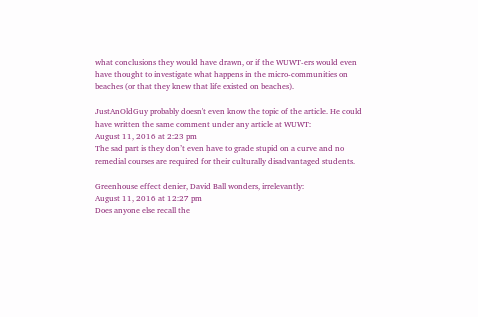what conclusions they would have drawn, or if the WUWT-ers would even have thought to investigate what happens in the micro-communities on beaches (or that they knew that life existed on beaches).

JustAnOldGuy probably doesn't even know the topic of the article. He could have written the same comment under any article at WUWT:
August 11, 2016 at 2:23 pm
The sad part is they don’t even have to grade stupid on a curve and no remedial courses are required for their culturally disadvantaged students.

Greenhouse effect denier, David Ball wonders, irrelevantly:
August 11, 2016 at 12:27 pm
Does anyone else recall the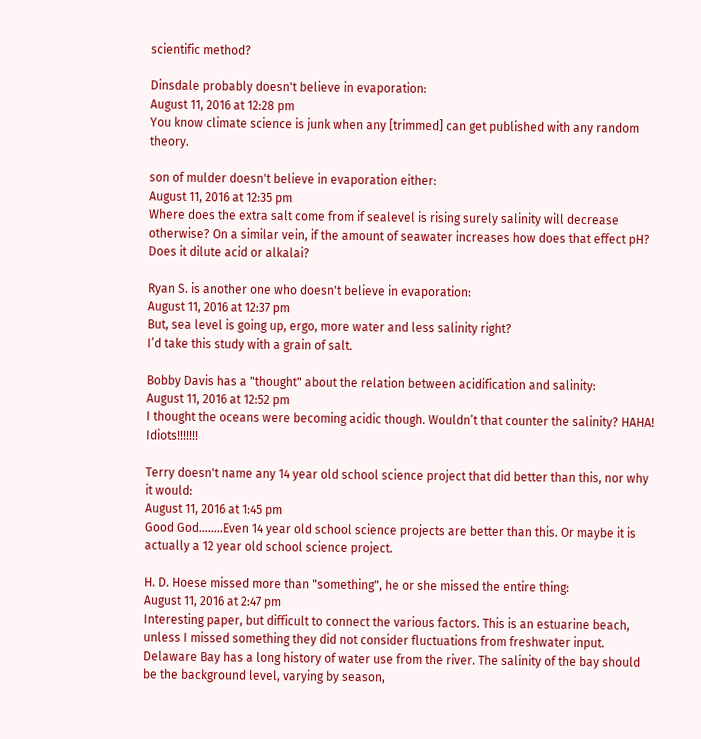scientific method?

Dinsdale probably doesn't believe in evaporation:
August 11, 2016 at 12:28 pm
You know climate science is junk when any [trimmed] can get published with any random theory.

son of mulder doesn't believe in evaporation either:
August 11, 2016 at 12:35 pm
Where does the extra salt come from if sealevel is rising surely salinity will decrease otherwise? On a similar vein, if the amount of seawater increases how does that effect pH? Does it dilute acid or alkalai?

Ryan S. is another one who doesn't believe in evaporation:
August 11, 2016 at 12:37 pm
But, sea level is going up, ergo, more water and less salinity right?
I’d take this study with a grain of salt.

Bobby Davis has a "thought" about the relation between acidification and salinity:
August 11, 2016 at 12:52 pm
I thought the oceans were becoming acidic though. Wouldn’t that counter the salinity? HAHA! Idiots!!!!!!!

Terry doesn't name any 14 year old school science project that did better than this, nor why it would:
August 11, 2016 at 1:45 pm
Good God……..Even 14 year old school science projects are better than this. Or maybe it is actually a 12 year old school science project.

H. D. Hoese missed more than "something", he or she missed the entire thing:
August 11, 2016 at 2:47 pm
Interesting paper, but difficult to connect the various factors. This is an estuarine beach, unless I missed something they did not consider fluctuations from freshwater input. Delaware Bay has a long history of water use from the river. The salinity of the bay should be the background level, varying by season,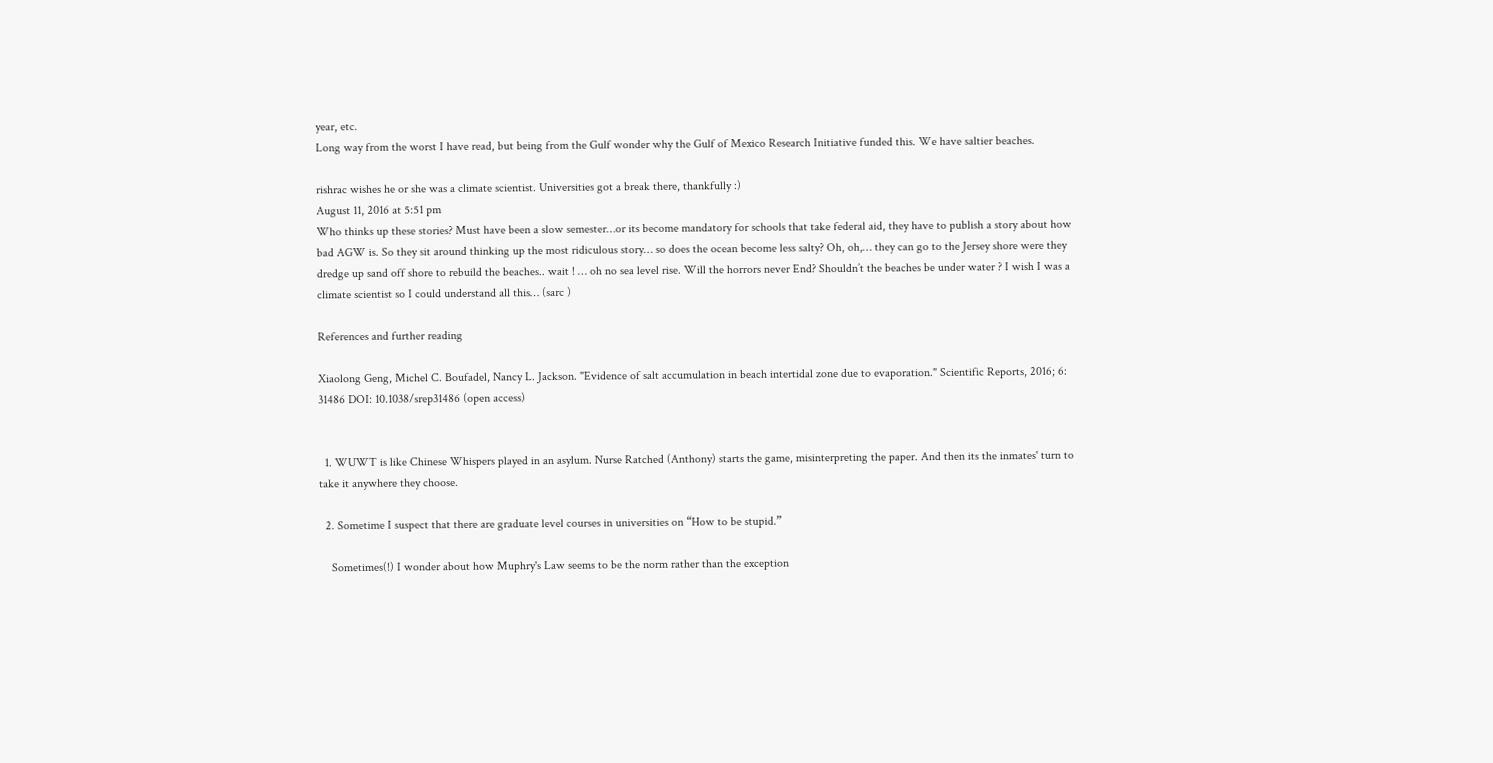year, etc.
Long way from the worst I have read, but being from the Gulf wonder why the Gulf of Mexico Research Initiative funded this. We have saltier beaches.

rishrac wishes he or she was a climate scientist. Universities got a break there, thankfully :)
August 11, 2016 at 5:51 pm
Who thinks up these stories? Must have been a slow semester…or its become mandatory for schools that take federal aid, they have to publish a story about how bad AGW is. So they sit around thinking up the most ridiculous story… so does the ocean become less salty? Oh, oh,… they can go to the Jersey shore were they dredge up sand off shore to rebuild the beaches.. wait ! … oh no sea level rise. Will the horrors never End? Shouldn’t the beaches be under water ? I wish I was a climate scientist so I could understand all this… (sarc )

References and further reading

Xiaolong Geng, Michel C. Boufadel, Nancy L. Jackson. "Evidence of salt accumulation in beach intertidal zone due to evaporation." Scientific Reports, 2016; 6: 31486 DOI: 10.1038/srep31486 (open access)


  1. WUWT is like Chinese Whispers played in an asylum. Nurse Ratched (Anthony) starts the game, misinterpreting the paper. And then its the inmates' turn to take it anywhere they choose.

  2. Sometime I suspect that there are graduate level courses in universities on “How to be stupid.”

    Sometimes(!) I wonder about how Muphry's Law seems to be the norm rather than the exception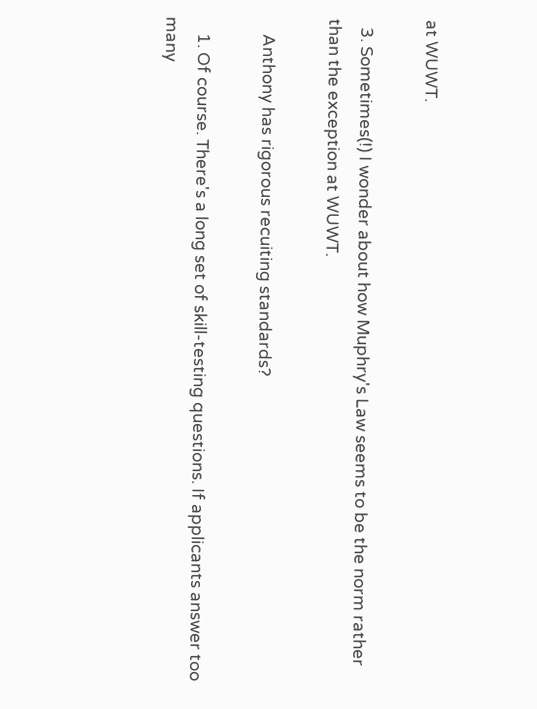at WUWT.

  3. Sometimes(!) I wonder about how Muphry's Law seems to be the norm rather than the exception at WUWT.

    Anthony has rigorous recuiting standards?

    1. Of course. There's a long set of skill-testing questions. If applicants answer too many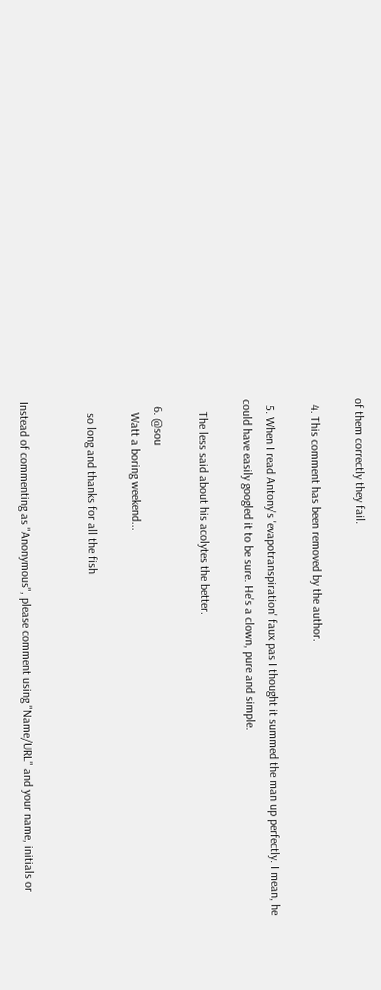of them correctly they fail.

  4. This comment has been removed by the author.

  5. When I read Antony's 'evapotranspiration' faux pas I thought it summed the man up perfectly. I mean, he could have easily googled it to be sure. He's a clown, pure and simple.

    The less said about his acolytes the better.

  6. @sou
    Watt a boring weekend...

    so long and thanks for all the fish


Instead of commenting as "Anonymous", please comment using "Name/URL" and your name, initials or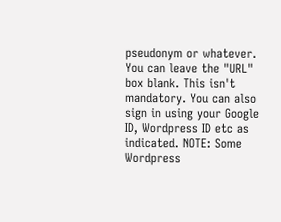pseudonym or whatever. You can leave the "URL" box blank. This isn't mandatory. You can also sign in using your Google ID, Wordpress ID etc as indicated. NOTE: Some Wordpress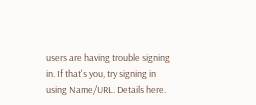users are having trouble signing in. If that's you, try signing in using Name/URL. Details here.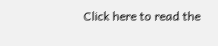Click here to read the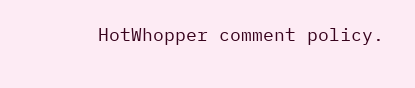HotWhopper comment policy.